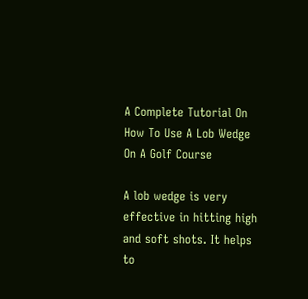A Complete Tutorial On How To Use A Lob Wedge On A Golf Course

A lob wedge is very effective in hitting high and soft shots. It helps to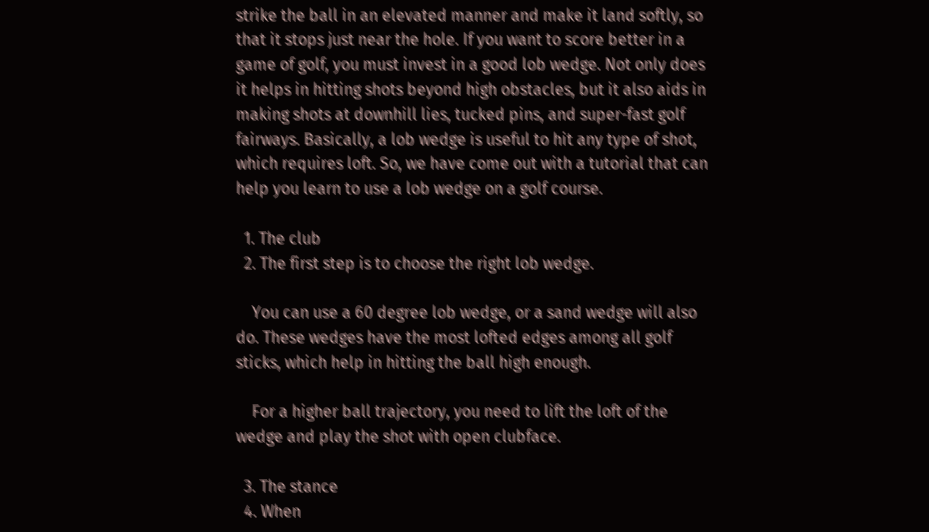strike the ball in an elevated manner and make it land softly, so that it stops just near the hole. If you want to score better in a game of golf, you must invest in a good lob wedge. Not only does it helps in hitting shots beyond high obstacles, but it also aids in making shots at downhill lies, tucked pins, and super-fast golf fairways. Basically, a lob wedge is useful to hit any type of shot, which requires loft. So, we have come out with a tutorial that can help you learn to use a lob wedge on a golf course.

  1. The club
  2. The first step is to choose the right lob wedge.

    You can use a 60 degree lob wedge, or a sand wedge will also do. These wedges have the most lofted edges among all golf sticks, which help in hitting the ball high enough.

    For a higher ball trajectory, you need to lift the loft of the wedge and play the shot with open clubface.

  3. The stance
  4. When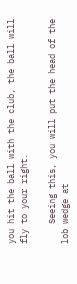you hit the ball with the club, the ball will fly to your right.

    Seeing this, you will put the head of the lob wedge at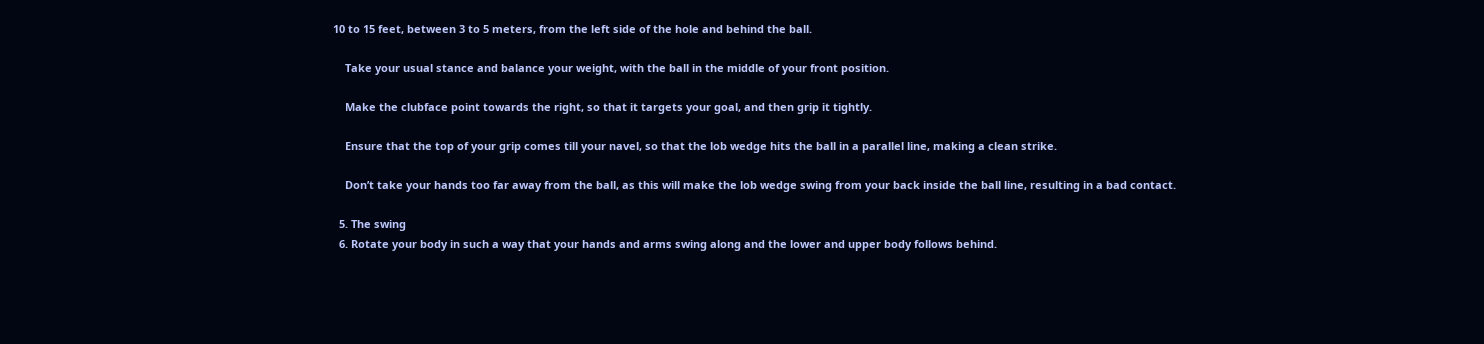10 to 15 feet, between 3 to 5 meters, from the left side of the hole and behind the ball.

    Take your usual stance and balance your weight, with the ball in the middle of your front position.

    Make the clubface point towards the right, so that it targets your goal, and then grip it tightly.

    Ensure that the top of your grip comes till your navel, so that the lob wedge hits the ball in a parallel line, making a clean strike.

    Don’t take your hands too far away from the ball, as this will make the lob wedge swing from your back inside the ball line, resulting in a bad contact.

  5. The swing
  6. Rotate your body in such a way that your hands and arms swing along and the lower and upper body follows behind.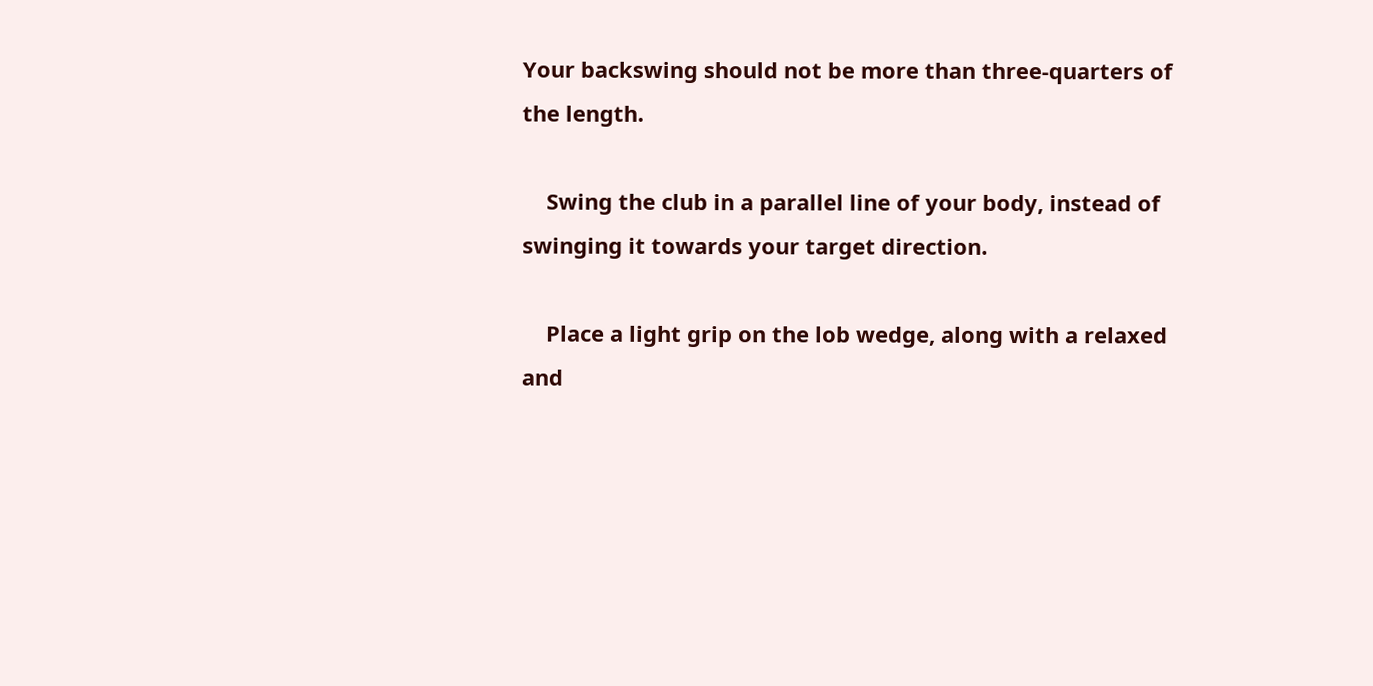Your backswing should not be more than three-quarters of the length.

    Swing the club in a parallel line of your body, instead of swinging it towards your target direction.

    Place a light grip on the lob wedge, along with a relaxed and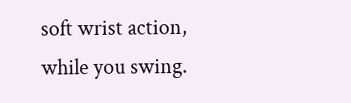soft wrist action, while you swing.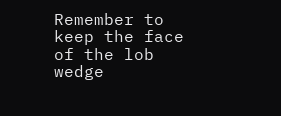Remember to keep the face of the lob wedge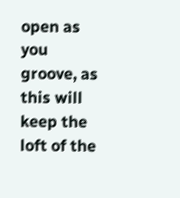open as you groove, as this will keep the loft of the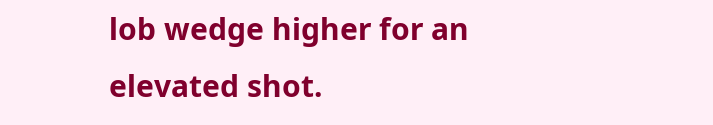lob wedge higher for an elevated shot.